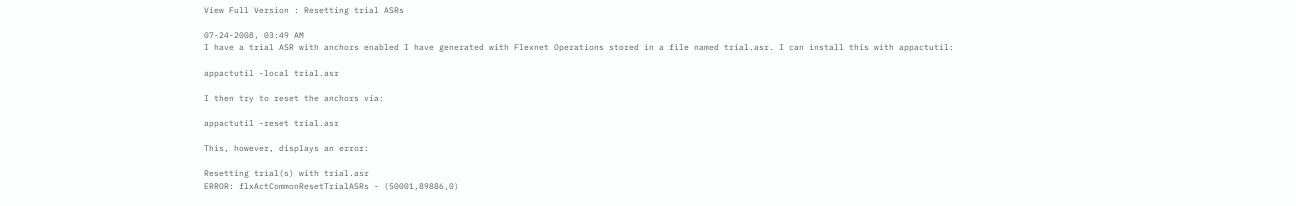View Full Version : Resetting trial ASRs

07-24-2008, 03:49 AM
I have a trial ASR with anchors enabled I have generated with Flexnet Operations stored in a file named trial.asr. I can install this with appactutil:

appactutil -local trial.asr

I then try to reset the anchors via:

appactutil -reset trial.asr

This, however, displays an error:

Resetting trial(s) with trial.asr
ERROR: flxActCommonResetTrialASRs - (50001,89886,0)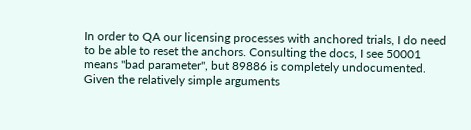In order to QA our licensing processes with anchored trials, I do need to be able to reset the anchors. Consulting the docs, I see 50001 means "bad parameter", but 89886 is completely undocumented. Given the relatively simple arguments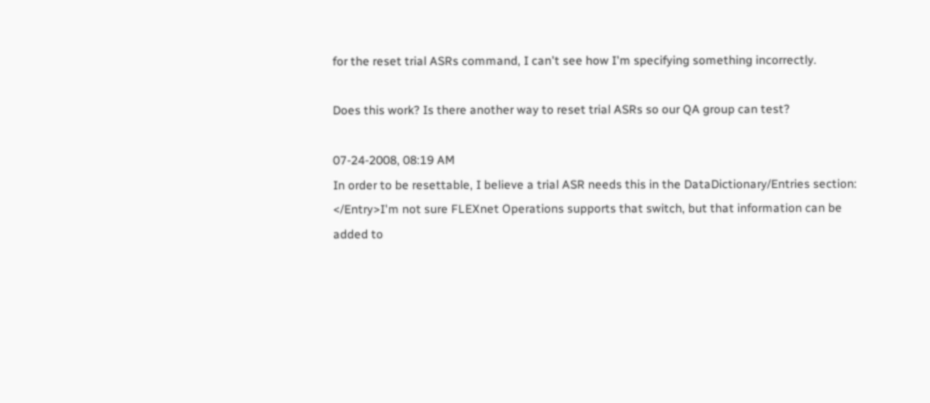for the reset trial ASRs command, I can't see how I'm specifying something incorrectly.

Does this work? Is there another way to reset trial ASRs so our QA group can test?

07-24-2008, 08:19 AM
In order to be resettable, I believe a trial ASR needs this in the DataDictionary/Entries section:
</Entry>I'm not sure FLEXnet Operations supports that switch, but that information can be added to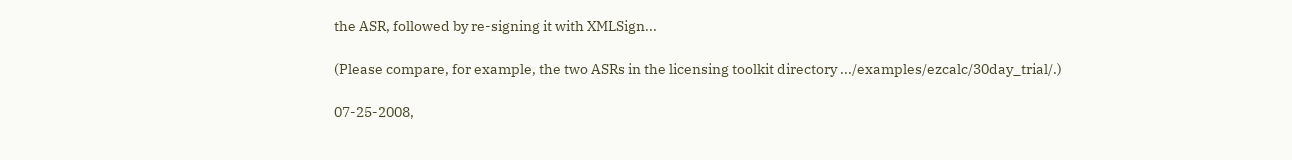the ASR, followed by re-signing it with XMLSign...

(Please compare, for example, the two ASRs in the licensing toolkit directory .../examples/ezcalc/30day_trial/.)

07-25-2008,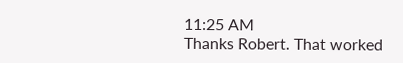11:25 AM
Thanks Robert. That worked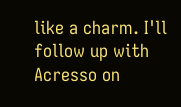like a charm. I'll follow up with Acresso on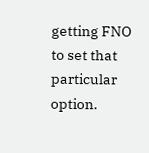getting FNO to set that particular option.